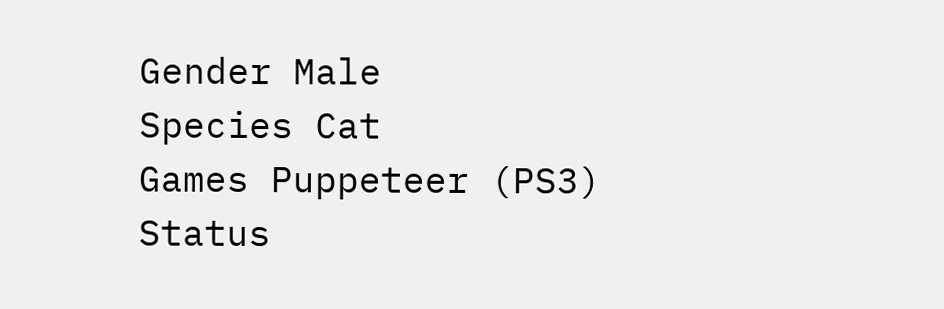Gender Male
Species Cat
Games Puppeteer (PS3)
Status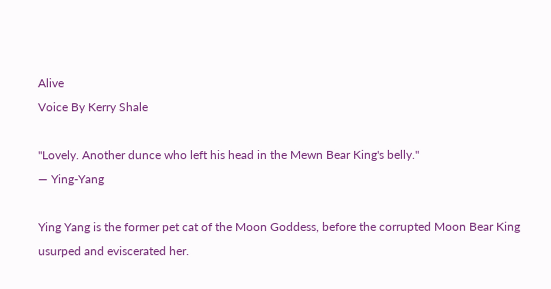Alive
Voice By Kerry Shale

"Lovely. Another dunce who left his head in the Mewn Bear King's belly."
— Ying-Yang

Ying Yang is the former pet cat of the Moon Goddess, before the corrupted Moon Bear King usurped and eviscerated her.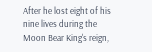After he lost eight of his nine lives during the Moon Bear King's reign,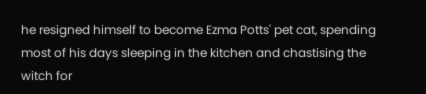he resigned himself to become Ezma Potts' pet cat, spending most of his days sleeping in the kitchen and chastising the witch for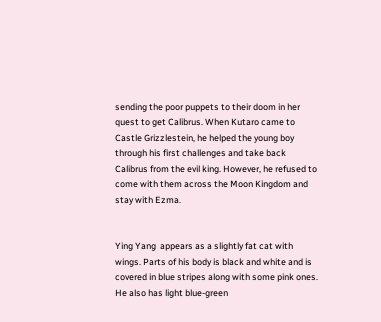sending the poor puppets to their doom in her quest to get Calibrus. When Kutaro came to Castle Grizzlestein, he helped the young boy through his first challenges and take back Calibrus from the evil king. However, he refused to come with them across the Moon Kingdom and stay with Ezma.


Ying Yang  appears as a slightly fat cat with wings. Parts of his body is black and white and is covered in blue stripes along with some pink ones. He also has light blue-green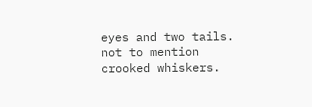eyes and two tails. not to mention crooked whiskers.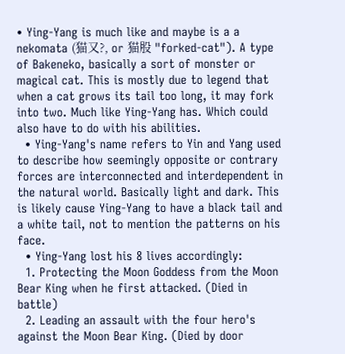• Ying-Yang is much like and maybe is a a nekomata (猫又?, or 猫股 "forked-cat"). A type of Bakeneko, basically a sort of monster or magical cat. This is mostly due to legend that when a cat grows its tail too long, it may fork into two. Much like Ying-Yang has. Which could also have to do with his abilities.
  • Ying-Yang's name refers to Yin and Yang used to describe how seemingly opposite or contrary forces are interconnected and interdependent in the natural world. Basically light and dark. This is likely cause Ying-Yang to have a black tail and a white tail, not to mention the patterns on his face.
  • Ying-Yang lost his 8 lives accordingly:
  1. Protecting the Moon Goddess from the Moon Bear King when he first attacked. (Died in battle)
  2. Leading an assault with the four hero's against the Moon Bear King. (Died by door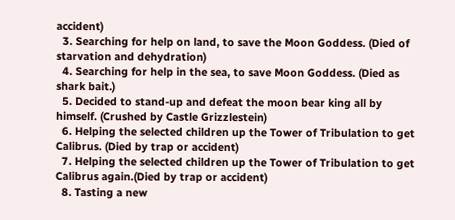accident)
  3. Searching for help on land, to save the Moon Goddess. (Died of starvation and dehydration)
  4. Searching for help in the sea, to save Moon Goddess. (Died as shark bait.)
  5. Decided to stand-up and defeat the moon bear king all by himself. (Crushed by Castle Grizzlestein)
  6. Helping the selected children up the Tower of Tribulation to get Calibrus. (Died by trap or accident)
  7. Helping the selected children up the Tower of Tribulation to get Calibrus again.(Died by trap or accident)
  8. Tasting a new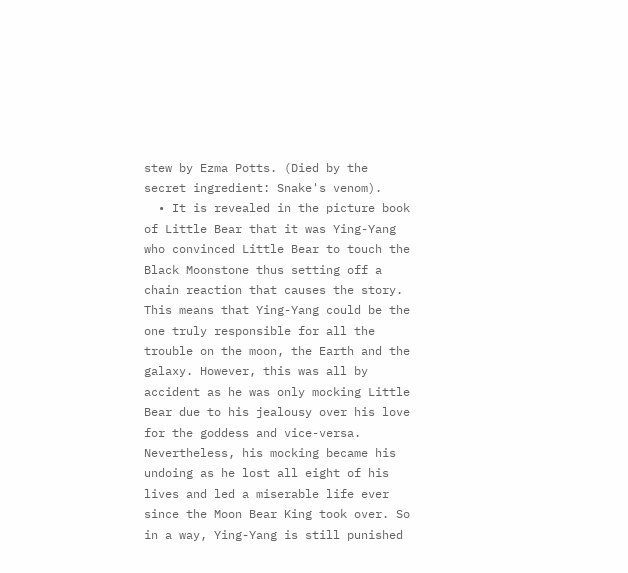stew by Ezma Potts. (Died by the secret ingredient: Snake's venom).
  • It is revealed in the picture book of Little Bear that it was Ying-Yang who convinced Little Bear to touch the Black Moonstone thus setting off a chain reaction that causes the story. This means that Ying-Yang could be the one truly responsible for all the trouble on the moon, the Earth and the galaxy. However, this was all by accident as he was only mocking Little Bear due to his jealousy over his love for the goddess and vice-versa. Nevertheless, his mocking became his undoing as he lost all eight of his lives and led a miserable life ever since the Moon Bear King took over. So in a way, Ying-Yang is still punished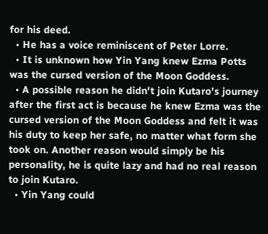for his deed.
  • He has a voice reminiscent of Peter Lorre.
  • It is unknown how Yin Yang knew Ezma Potts was the cursed version of the Moon Goddess.
  • A possible reason he didn't join Kutaro's journey after the first act is because he knew Ezma was the cursed version of the Moon Goddess and felt it was his duty to keep her safe, no matter what form she took on. Another reason would simply be his personality, he is quite lazy and had no real reason to join Kutaro.
  • Yin Yang could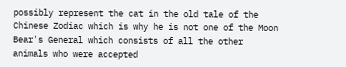possibly represent the cat in the old tale of the Chinese Zodiac which is why he is not one of the Moon Bear's General which consists of all the other animals who were accepted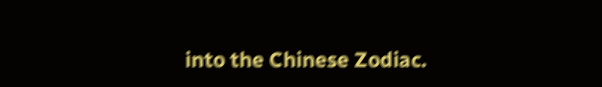into the Chinese Zodiac.